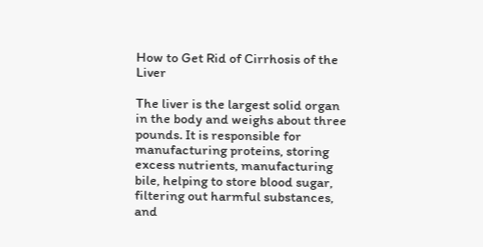How to Get Rid of Cirrhosis of the Liver

The liver is the largest solid organ in the body and weighs about three pounds. It is responsible for manufacturing proteins, storing excess nutrients, manufacturing bile, helping to store blood sugar, filtering out harmful substances, and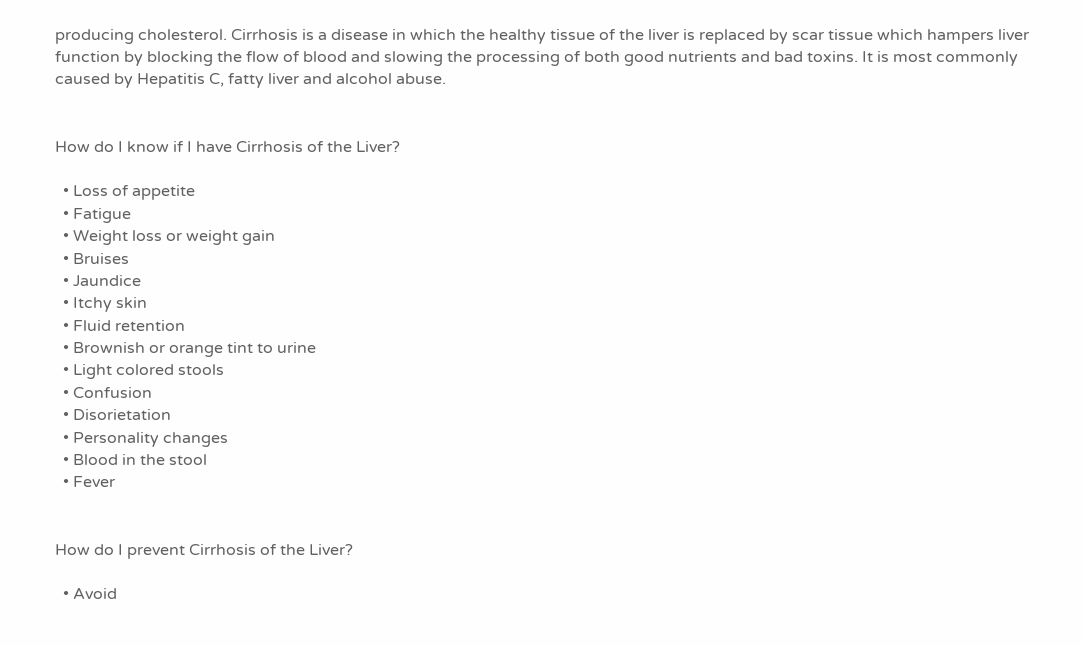producing cholesterol. Cirrhosis is a disease in which the healthy tissue of the liver is replaced by scar tissue which hampers liver function by blocking the flow of blood and slowing the processing of both good nutrients and bad toxins. It is most commonly caused by Hepatitis C, fatty liver and alcohol abuse.


How do I know if I have Cirrhosis of the Liver?

  • Loss of appetite
  • Fatigue
  • Weight loss or weight gain
  • Bruises
  • Jaundice
  • Itchy skin
  • Fluid retention
  • Brownish or orange tint to urine
  • Light colored stools
  • Confusion
  • Disorietation
  • Personality changes
  • Blood in the stool
  • Fever


How do I prevent Cirrhosis of the Liver?

  • Avoid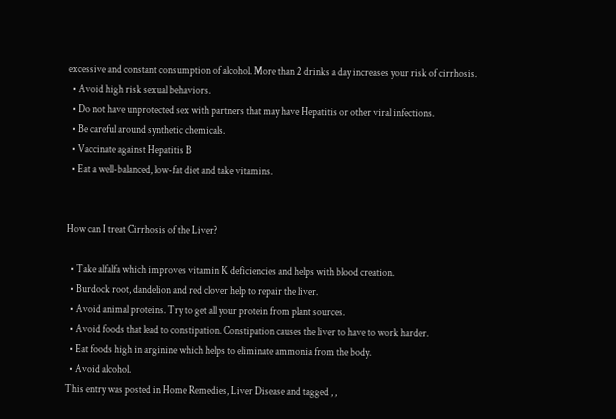excessive and constant consumption of alcohol. More than 2 drinks a day increases your risk of cirrhosis.
  • Avoid high risk sexual behaviors.
  • Do not have unprotected sex with partners that may have Hepatitis or other viral infections.
  • Be careful around synthetic chemicals.
  • Vaccinate against Hepatitis B
  • Eat a well-balanced, low-fat diet and take vitamins.


How can I treat Cirrhosis of the Liver?

  • Take alfalfa which improves vitamin K deficiencies and helps with blood creation.
  • Burdock root, dandelion and red clover help to repair the liver.
  • Avoid animal proteins. Try to get all your protein from plant sources.
  • Avoid foods that lead to constipation. Constipation causes the liver to have to work harder.
  • Eat foods high in arginine which helps to eliminate ammonia from the body.
  • Avoid alcohol.
This entry was posted in Home Remedies, Liver Disease and tagged , ,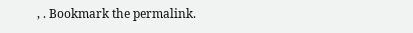, . Bookmark the permalink.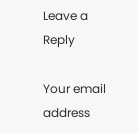Leave a Reply

Your email address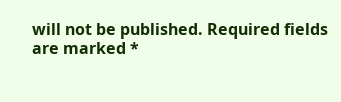will not be published. Required fields are marked *